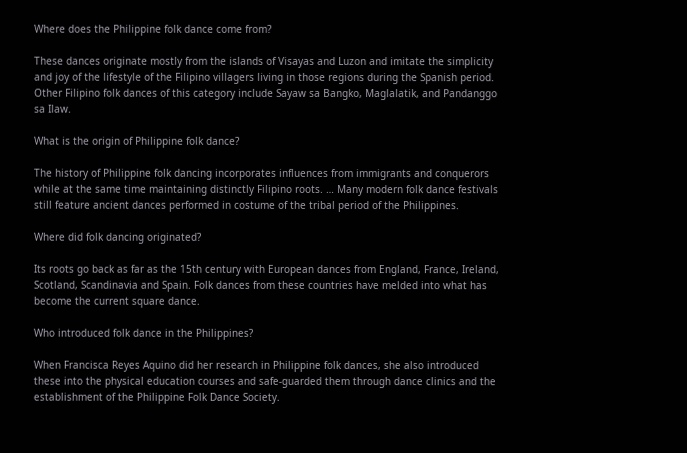Where does the Philippine folk dance come from?

These dances originate mostly from the islands of Visayas and Luzon and imitate the simplicity and joy of the lifestyle of the Filipino villagers living in those regions during the Spanish period. Other Filipino folk dances of this category include Sayaw sa Bangko, Maglalatik, and Pandanggo sa Ilaw.

What is the origin of Philippine folk dance?

The history of Philippine folk dancing incorporates influences from immigrants and conquerors while at the same time maintaining distinctly Filipino roots. … Many modern folk dance festivals still feature ancient dances performed in costume of the tribal period of the Philippines.

Where did folk dancing originated?

Its roots go back as far as the 15th century with European dances from England, France, Ireland, Scotland, Scandinavia and Spain. Folk dances from these countries have melded into what has become the current square dance.

Who introduced folk dance in the Philippines?

When Francisca Reyes Aquino did her research in Philippine folk dances, she also introduced these into the physical education courses and safe-guarded them through dance clinics and the establishment of the Philippine Folk Dance Society.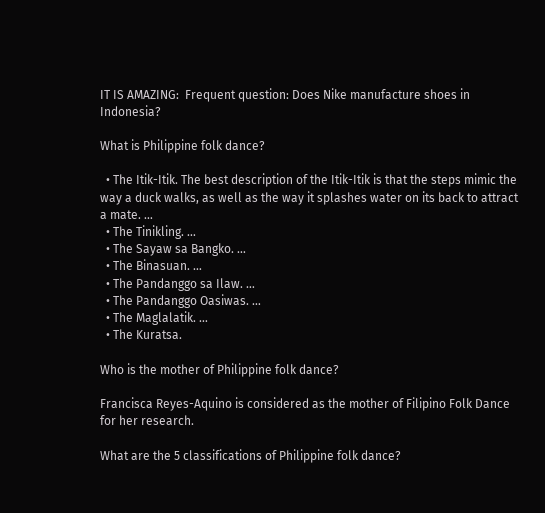IT IS AMAZING:  Frequent question: Does Nike manufacture shoes in Indonesia?

What is Philippine folk dance?

  • The Itik-Itik. The best description of the Itik-Itik is that the steps mimic the way a duck walks, as well as the way it splashes water on its back to attract a mate. …
  • The Tinikling. …
  • The Sayaw sa Bangko. …
  • The Binasuan. …
  • The Pandanggo sa Ilaw. …
  • The Pandanggo Oasiwas. …
  • The Maglalatik. …
  • The Kuratsa.

Who is the mother of Philippine folk dance?

Francisca Reyes-Aquino is considered as the mother of Filipino Folk Dance for her research.

What are the 5 classifications of Philippine folk dance?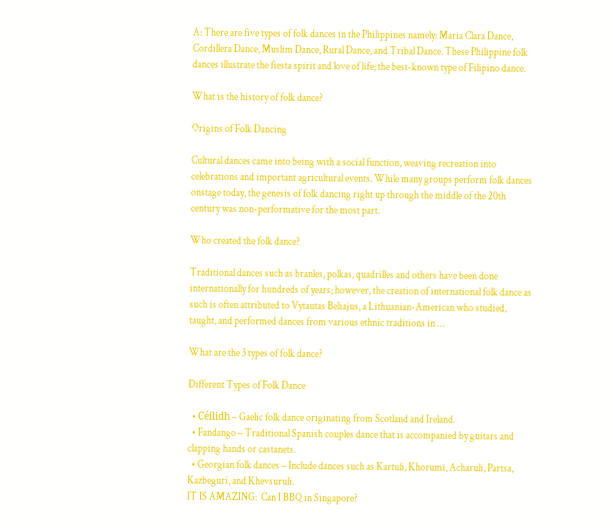A: There are five types of folk dances in the Philippines namely: Maria Clara Dance, Cordillera Dance, Muslim Dance, Rural Dance, and Tribal Dance. These Philippine folk dances illustrate the fiesta spirit and love of life; the best-known type of Filipino dance.

What is the history of folk dance?

Origins of Folk Dancing

Cultural dances came into being with a social function, weaving recreation into celebrations and important agricultural events. While many groups perform folk dances onstage today, the genesis of folk dancing right up through the middle of the 20th century was non-performative for the most part.

Who created the folk dance?

Traditional dances such as branles, polkas, quadrilles and others have been done internationally for hundreds of years; however, the creation of international folk dance as such is often attributed to Vytautas Beliajus, a Lithuanian-American who studied, taught, and performed dances from various ethnic traditions in …

What are the 3 types of folk dance?

Different Types of Folk Dance

  • Céilidh – Gaelic folk dance originating from Scotland and Ireland.
  • Fandango – Traditional Spanish couples dance that is accompanied by guitars and clapping hands or castanets.
  • Georgian folk dances – Include dances such as Kartuli, Khorumi, Acharuli, Partsa, Kazbeguri, and Khevsuruli.
IT IS AMAZING:  Can I BBQ in Singapore?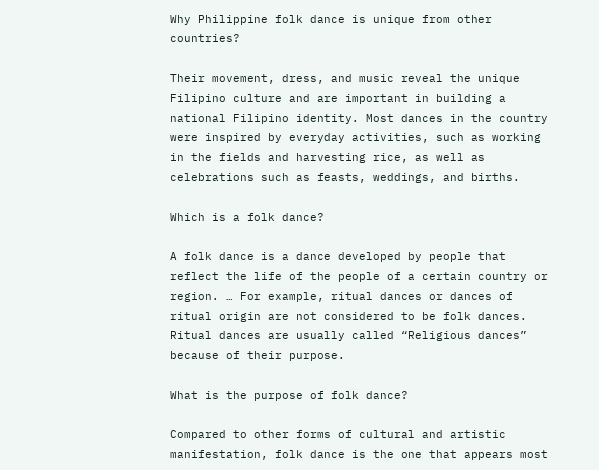Why Philippine folk dance is unique from other countries?

Their movement, dress, and music reveal the unique Filipino culture and are important in building a national Filipino identity. Most dances in the country were inspired by everyday activities, such as working in the fields and harvesting rice, as well as celebrations such as feasts, weddings, and births.

Which is a folk dance?

A folk dance is a dance developed by people that reflect the life of the people of a certain country or region. … For example, ritual dances or dances of ritual origin are not considered to be folk dances. Ritual dances are usually called “Religious dances” because of their purpose.

What is the purpose of folk dance?

Compared to other forms of cultural and artistic manifestation, folk dance is the one that appears most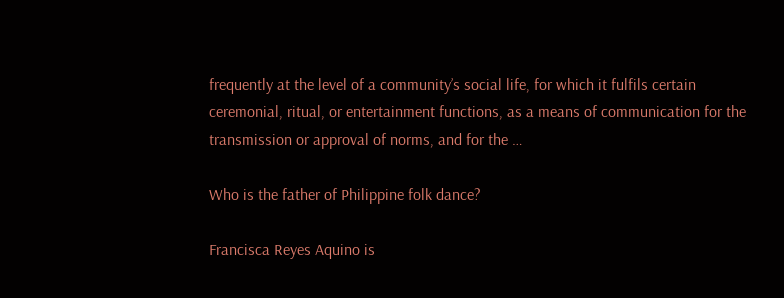frequently at the level of a community’s social life, for which it fulfils certain ceremonial, ritual, or entertainment functions, as a means of communication for the transmission or approval of norms, and for the …

Who is the father of Philippine folk dance?

Francisca Reyes Aquino is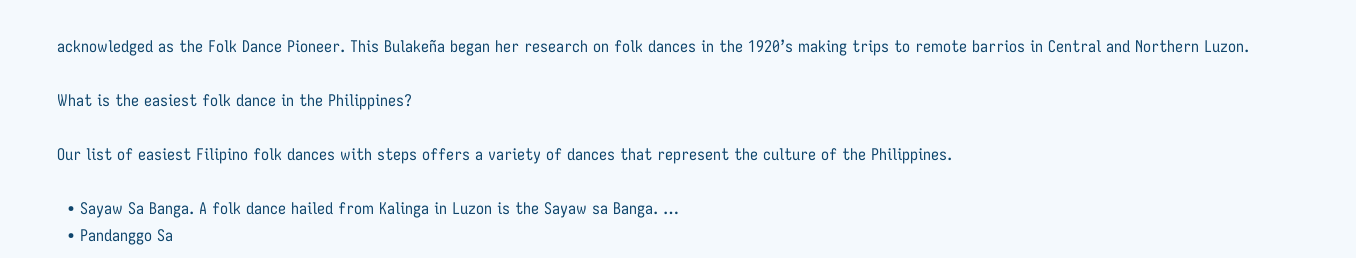acknowledged as the Folk Dance Pioneer. This Bulakeña began her research on folk dances in the 1920’s making trips to remote barrios in Central and Northern Luzon.

What is the easiest folk dance in the Philippines?

Our list of easiest Filipino folk dances with steps offers a variety of dances that represent the culture of the Philippines.

  • Sayaw Sa Banga. A folk dance hailed from Kalinga in Luzon is the Sayaw sa Banga. …
  • Pandanggo Sa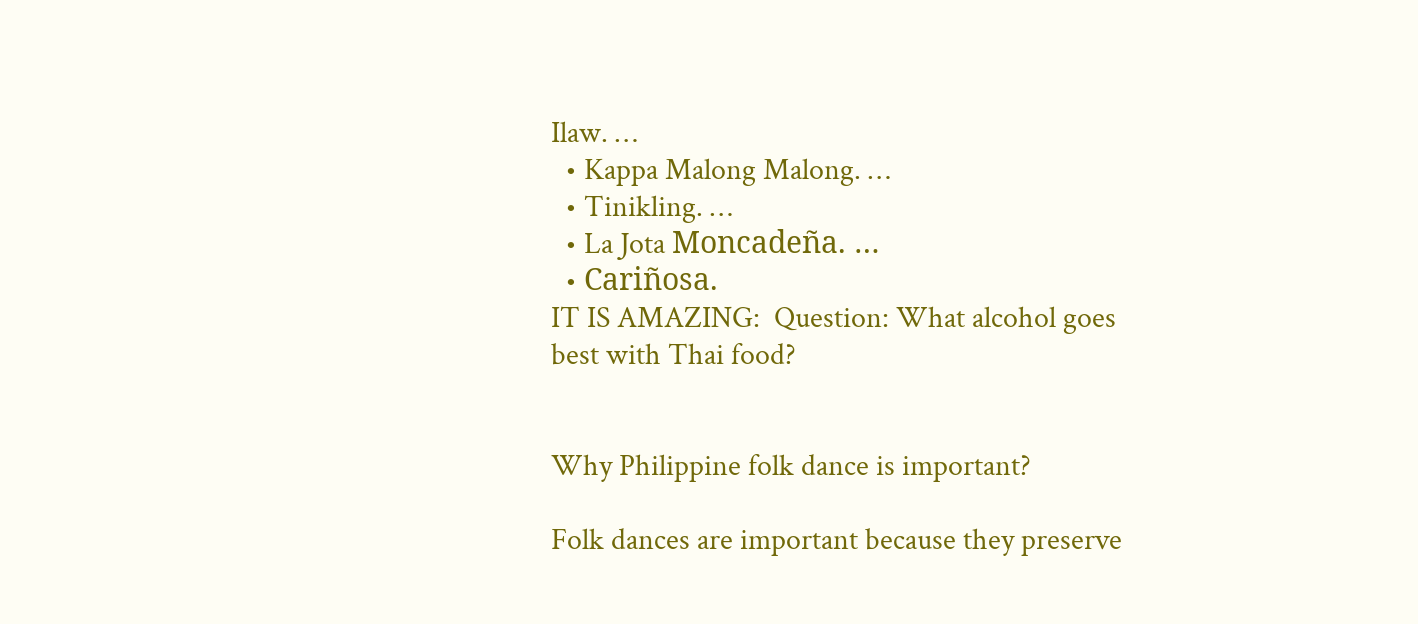Ilaw. …
  • Kappa Malong Malong. …
  • Tinikling. …
  • La Jota Moncadeña. …
  • Cariñosa.
IT IS AMAZING:  Question: What alcohol goes best with Thai food?


Why Philippine folk dance is important?

Folk dances are important because they preserve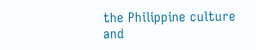the Philippine culture and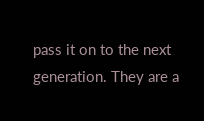pass it on to the next generation. They are a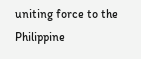uniting force to the Philippine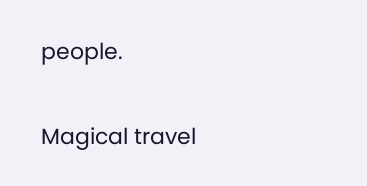people.

Magical travel